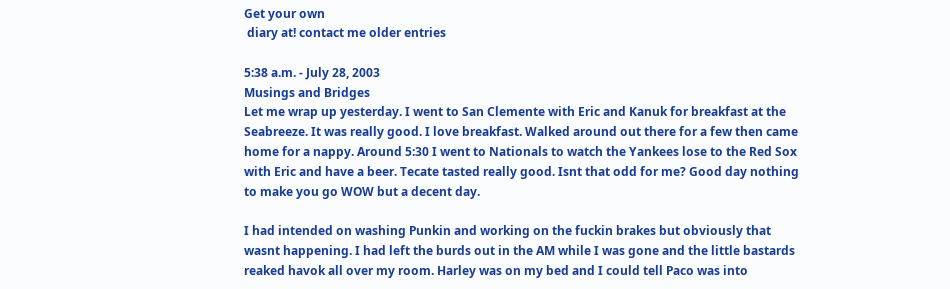Get your own
 diary at! contact me older entries

5:38 a.m. - July 28, 2003
Musings and Bridges
Let me wrap up yesterday. I went to San Clemente with Eric and Kanuk for breakfast at the Seabreeze. It was really good. I love breakfast. Walked around out there for a few then came home for a nappy. Around 5:30 I went to Nationals to watch the Yankees lose to the Red Sox with Eric and have a beer. Tecate tasted really good. Isnt that odd for me? Good day nothing to make you go WOW but a decent day.

I had intended on washing Punkin and working on the fuckin brakes but obviously that wasnt happening. I had left the burds out in the AM while I was gone and the little bastards reaked havok all over my room. Harley was on my bed and I could tell Paco was into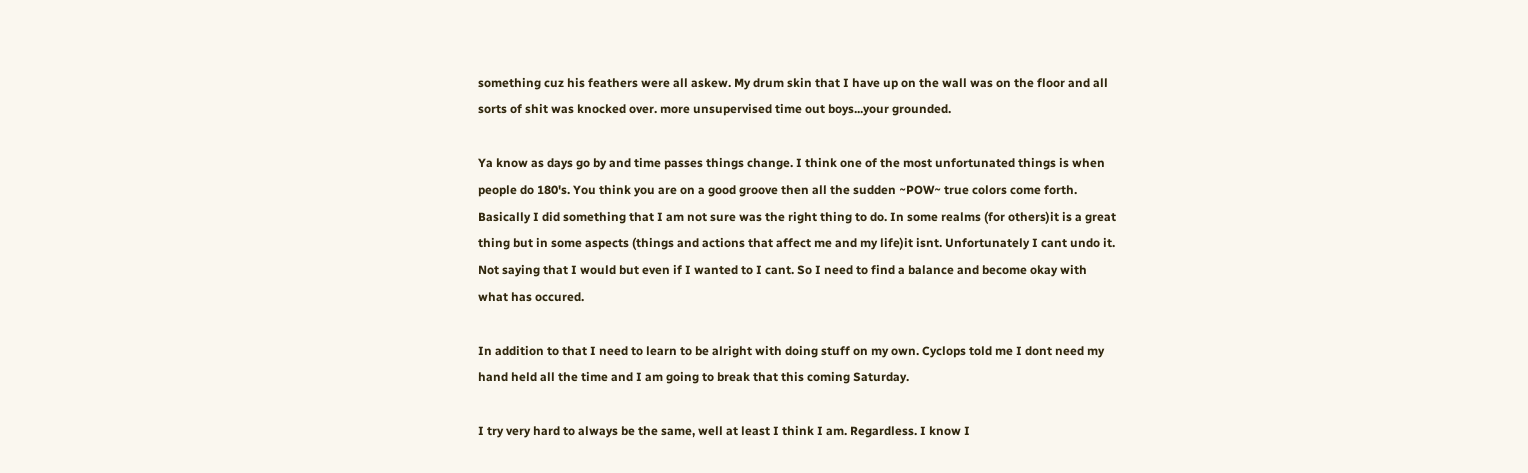something cuz his feathers were all askew. My drum skin that I have up on the wall was on the floor and all sorts of shit was knocked over. more unsupervised time out boys...your grounded.

Ya know as days go by and time passes things change. I think one of the most unfortunated things is when people do 180's. You think you are on a good groove then all the sudden ~POW~ true colors come forth. Basically I did something that I am not sure was the right thing to do. In some realms (for others)it is a great thing but in some aspects (things and actions that affect me and my life)it isnt. Unfortunately I cant undo it. Not saying that I would but even if I wanted to I cant. So I need to find a balance and become okay with what has occured.

In addition to that I need to learn to be alright with doing stuff on my own. Cyclops told me I dont need my hand held all the time and I am going to break that this coming Saturday.

I try very hard to always be the same, well at least I think I am. Regardless. I know I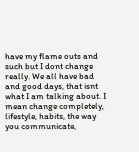have my flame outs and such but I dont change really. We all have bad and good days, that isnt what I am talking about. I mean change completely, lifestyle, habits, the way you communicate,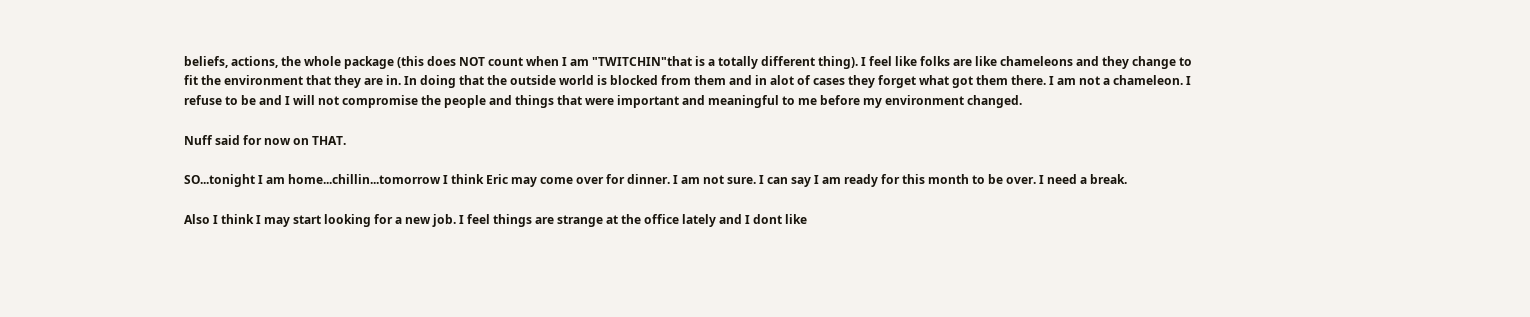beliefs, actions, the whole package (this does NOT count when I am "TWITCHIN"that is a totally different thing). I feel like folks are like chameleons and they change to fit the environment that they are in. In doing that the outside world is blocked from them and in alot of cases they forget what got them there. I am not a chameleon. I refuse to be and I will not compromise the people and things that were important and meaningful to me before my environment changed.

Nuff said for now on THAT.

SO...tonight I am home...chillin...tomorrow I think Eric may come over for dinner. I am not sure. I can say I am ready for this month to be over. I need a break.

Also I think I may start looking for a new job. I feel things are strange at the office lately and I dont like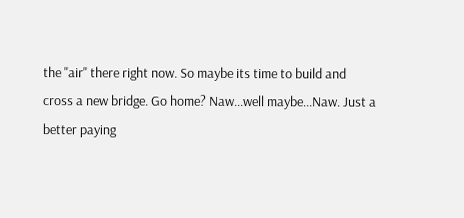the "air" there right now. So maybe its time to build and cross a new bridge. Go home? Naw...well maybe...Naw. Just a better paying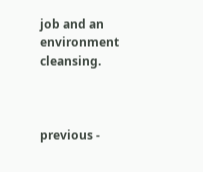job and an environment cleansing.



previous -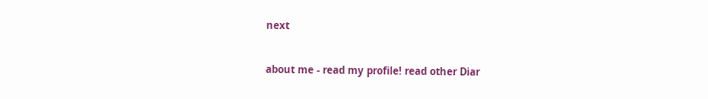next

about me - read my profile! read other Diar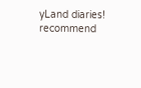yLand diaries! recommend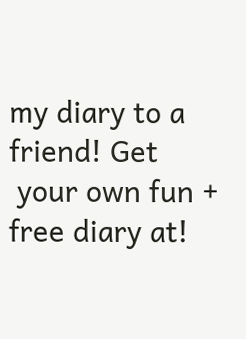my diary to a friend! Get
 your own fun + free diary at!